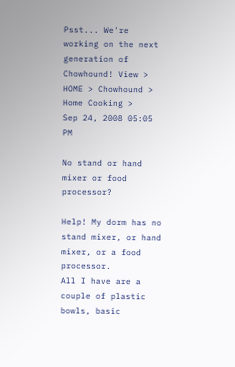Psst... We're working on the next generation of Chowhound! View >
HOME > Chowhound > Home Cooking >
Sep 24, 2008 05:05 PM

No stand or hand mixer or food processor?

Help! My dorm has no stand mixer, or hand mixer, or a food processor.
All I have are a couple of plastic bowls, basic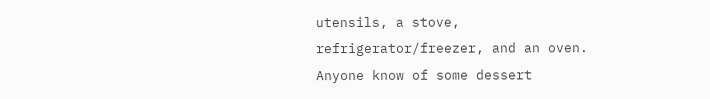utensils, a stove, refrigerator/freezer, and an oven.
Anyone know of some dessert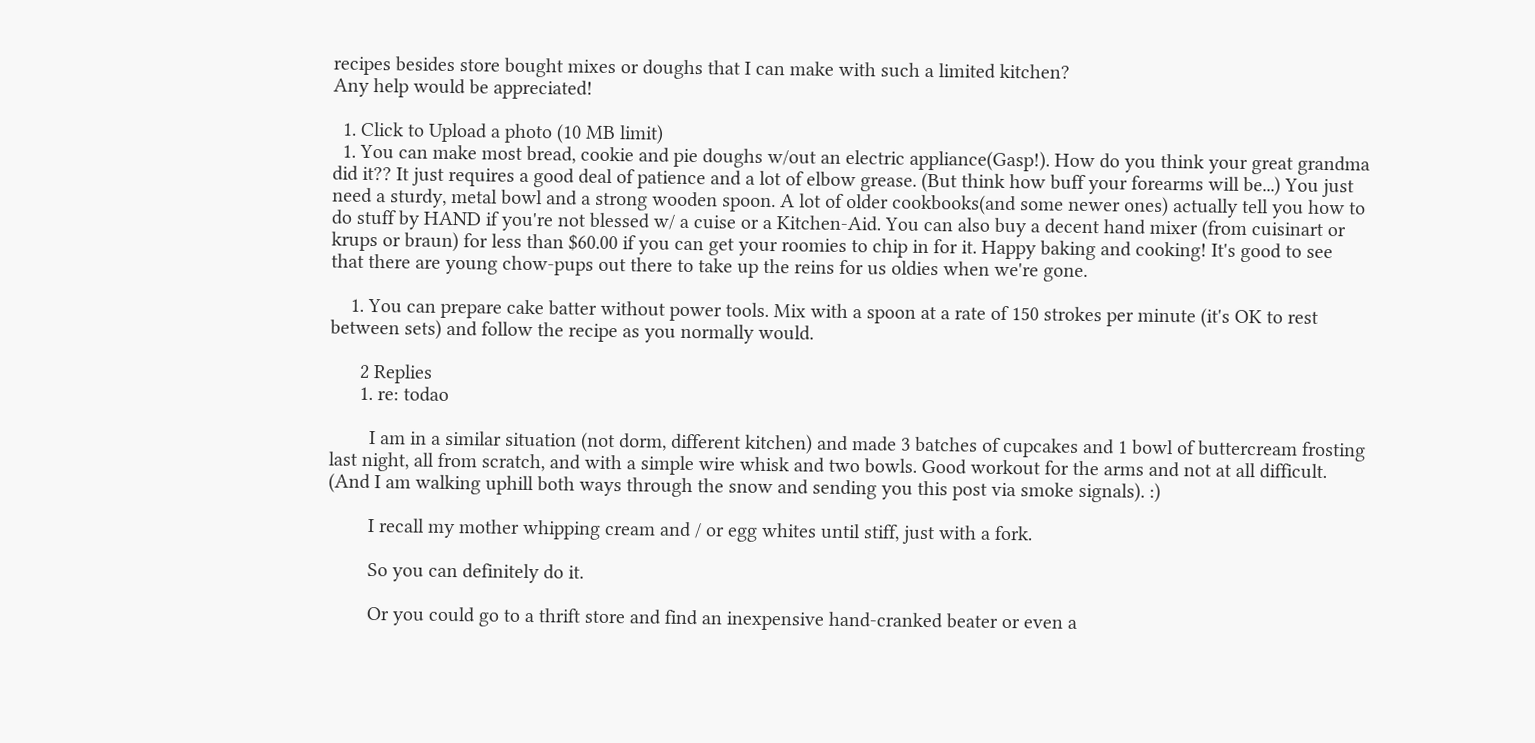recipes besides store bought mixes or doughs that I can make with such a limited kitchen?
Any help would be appreciated!

  1. Click to Upload a photo (10 MB limit)
  1. You can make most bread, cookie and pie doughs w/out an electric appliance(Gasp!). How do you think your great grandma did it?? It just requires a good deal of patience and a lot of elbow grease. (But think how buff your forearms will be...) You just need a sturdy, metal bowl and a strong wooden spoon. A lot of older cookbooks(and some newer ones) actually tell you how to do stuff by HAND if you're not blessed w/ a cuise or a Kitchen-Aid. You can also buy a decent hand mixer (from cuisinart or krups or braun) for less than $60.00 if you can get your roomies to chip in for it. Happy baking and cooking! It's good to see that there are young chow-pups out there to take up the reins for us oldies when we're gone.

    1. You can prepare cake batter without power tools. Mix with a spoon at a rate of 150 strokes per minute (it's OK to rest between sets) and follow the recipe as you normally would.

      2 Replies
      1. re: todao

        I am in a similar situation (not dorm, different kitchen) and made 3 batches of cupcakes and 1 bowl of buttercream frosting last night, all from scratch, and with a simple wire whisk and two bowls. Good workout for the arms and not at all difficult. (And I am walking uphill both ways through the snow and sending you this post via smoke signals). :)

        I recall my mother whipping cream and / or egg whites until stiff, just with a fork.

        So you can definitely do it.

        Or you could go to a thrift store and find an inexpensive hand-cranked beater or even a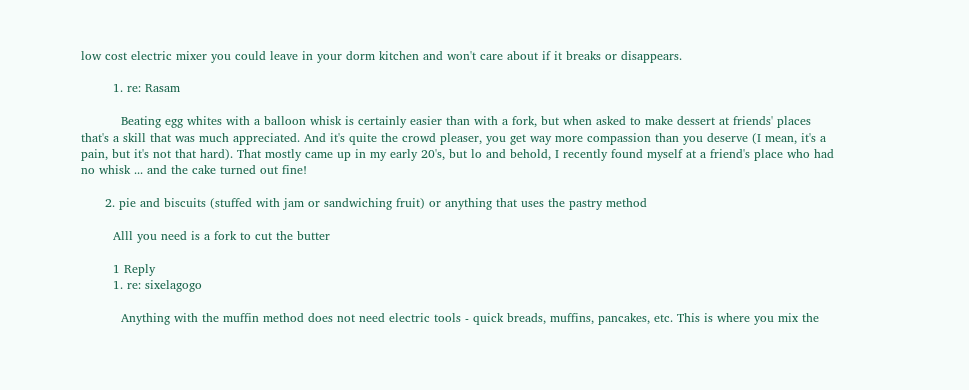low cost electric mixer you could leave in your dorm kitchen and won't care about if it breaks or disappears.

        1. re: Rasam

          Beating egg whites with a balloon whisk is certainly easier than with a fork, but when asked to make dessert at friends' places that's a skill that was much appreciated. And it's quite the crowd pleaser, you get way more compassion than you deserve (I mean, it's a pain, but it's not that hard). That mostly came up in my early 20's, but lo and behold, I recently found myself at a friend's place who had no whisk ... and the cake turned out fine!

      2. pie and biscuits (stuffed with jam or sandwiching fruit) or anything that uses the pastry method

        Alll you need is a fork to cut the butter

        1 Reply
        1. re: sixelagogo

          Anything with the muffin method does not need electric tools - quick breads, muffins, pancakes, etc. This is where you mix the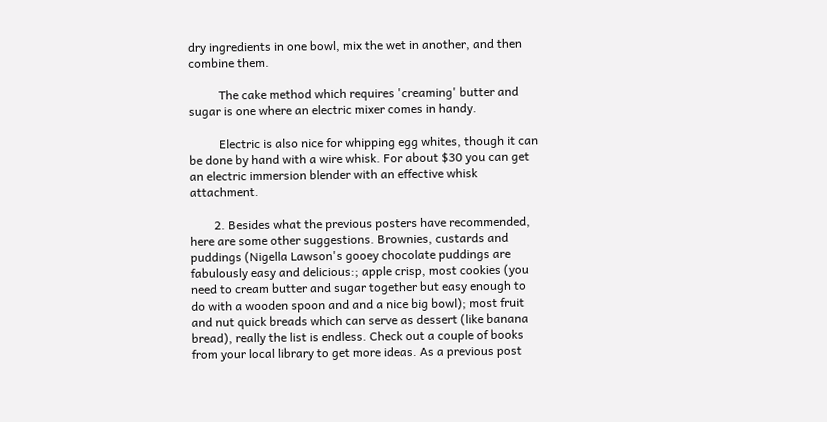dry ingredients in one bowl, mix the wet in another, and then combine them.

          The cake method which requires 'creaming' butter and sugar is one where an electric mixer comes in handy.

          Electric is also nice for whipping egg whites, though it can be done by hand with a wire whisk. For about $30 you can get an electric immersion blender with an effective whisk attachment.

        2. Besides what the previous posters have recommended, here are some other suggestions. Brownies, custards and puddings (Nigella Lawson's gooey chocolate puddings are fabulously easy and delicious:; apple crisp, most cookies (you need to cream butter and sugar together but easy enough to do with a wooden spoon and and a nice big bowl); most fruit and nut quick breads which can serve as dessert (like banana bread), really the list is endless. Check out a couple of books from your local library to get more ideas. As a previous post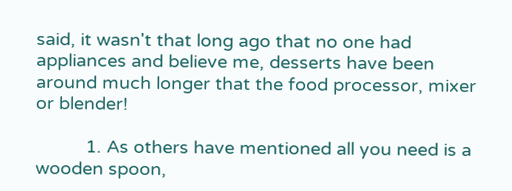said, it wasn't that long ago that no one had appliances and believe me, desserts have been around much longer that the food processor, mixer or blender!

          1. As others have mentioned all you need is a wooden spoon,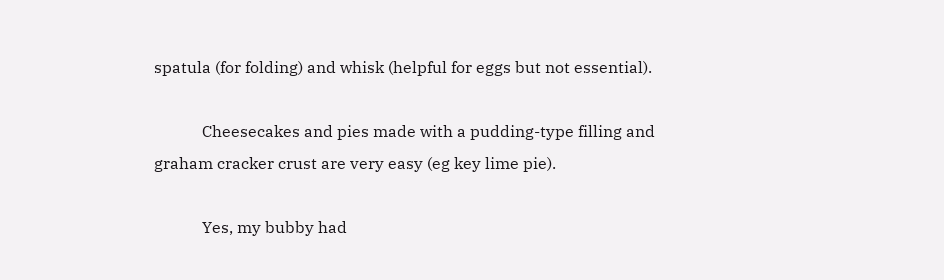spatula (for folding) and whisk (helpful for eggs but not essential).

            Cheesecakes and pies made with a pudding-type filling and graham cracker crust are very easy (eg key lime pie).

            Yes, my bubby had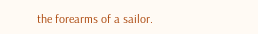the forearms of a sailor.